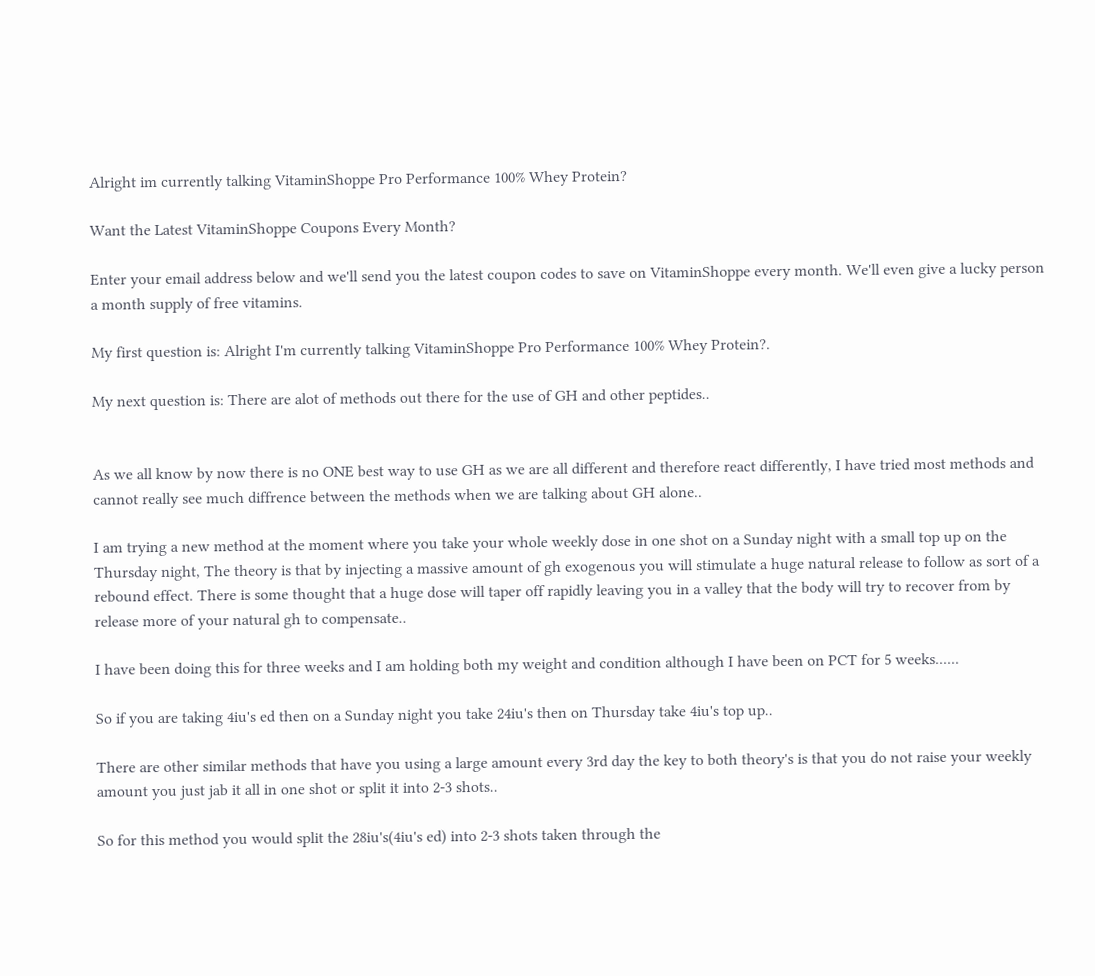Alright im currently talking VitaminShoppe Pro Performance 100% Whey Protein?

Want the Latest VitaminShoppe Coupons Every Month?

Enter your email address below and we'll send you the latest coupon codes to save on VitaminShoppe every month. We'll even give a lucky person a month supply of free vitamins.

My first question is: Alright I'm currently talking VitaminShoppe Pro Performance 100% Whey Protein?.

My next question is: There are alot of methods out there for the use of GH and other peptides..


As we all know by now there is no ONE best way to use GH as we are all different and therefore react differently, I have tried most methods and cannot really see much diffrence between the methods when we are talking about GH alone..

I am trying a new method at the moment where you take your whole weekly dose in one shot on a Sunday night with a small top up on the Thursday night, The theory is that by injecting a massive amount of gh exogenous you will stimulate a huge natural release to follow as sort of a rebound effect. There is some thought that a huge dose will taper off rapidly leaving you in a valley that the body will try to recover from by release more of your natural gh to compensate..

I have been doing this for three weeks and I am holding both my weight and condition although I have been on PCT for 5 weeks......

So if you are taking 4iu's ed then on a Sunday night you take 24iu's then on Thursday take 4iu's top up..

There are other similar methods that have you using a large amount every 3rd day the key to both theory's is that you do not raise your weekly amount you just jab it all in one shot or split it into 2-3 shots..

So for this method you would split the 28iu's(4iu's ed) into 2-3 shots taken through the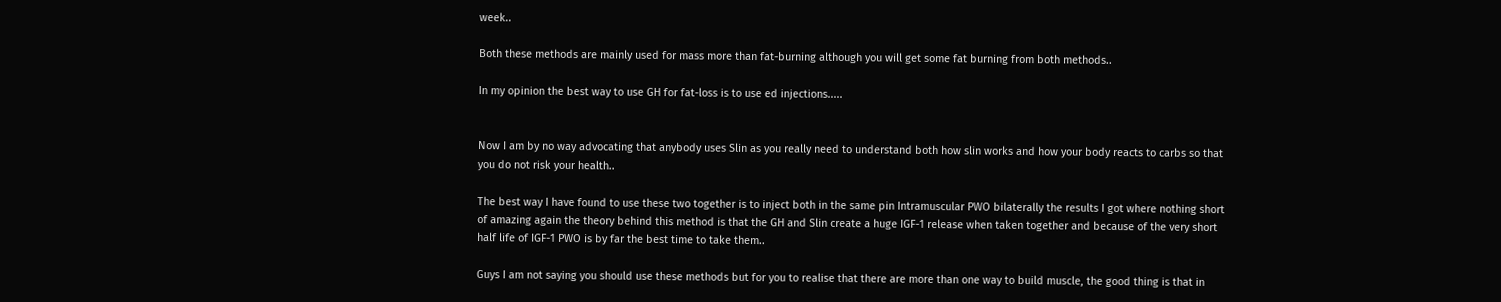week..

Both these methods are mainly used for mass more than fat-burning although you will get some fat burning from both methods..

In my opinion the best way to use GH for fat-loss is to use ed injections.....


Now I am by no way advocating that anybody uses Slin as you really need to understand both how slin works and how your body reacts to carbs so that you do not risk your health..

The best way I have found to use these two together is to inject both in the same pin Intramuscular PWO bilaterally the results I got where nothing short of amazing again the theory behind this method is that the GH and Slin create a huge IGF-1 release when taken together and because of the very short half life of IGF-1 PWO is by far the best time to take them..

Guys I am not saying you should use these methods but for you to realise that there are more than one way to build muscle, the good thing is that in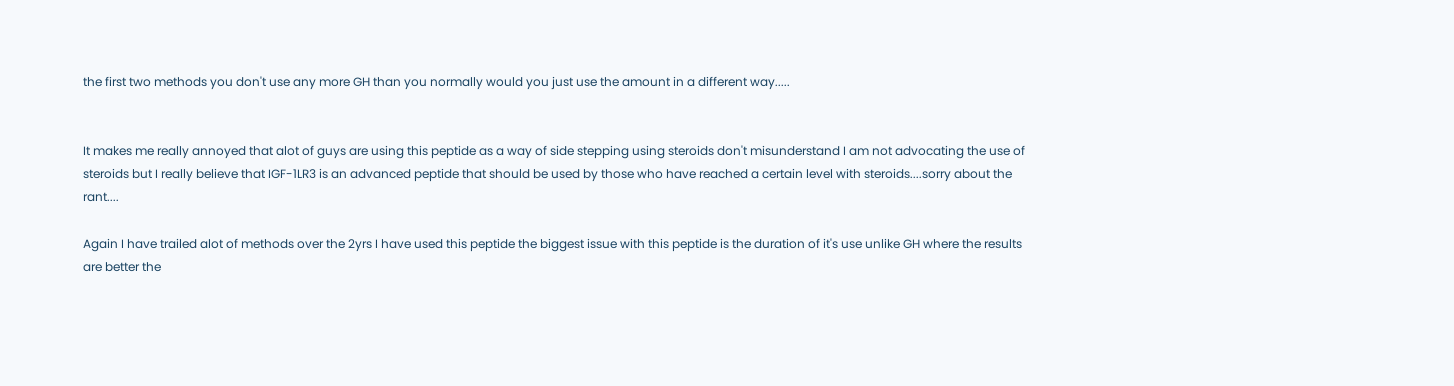the first two methods you don't use any more GH than you normally would you just use the amount in a different way.....


It makes me really annoyed that alot of guys are using this peptide as a way of side stepping using steroids don't misunderstand I am not advocating the use of steroids but I really believe that IGF-1LR3 is an advanced peptide that should be used by those who have reached a certain level with steroids....sorry about the rant....

Again I have trailed alot of methods over the 2yrs I have used this peptide the biggest issue with this peptide is the duration of it's use unlike GH where the results are better the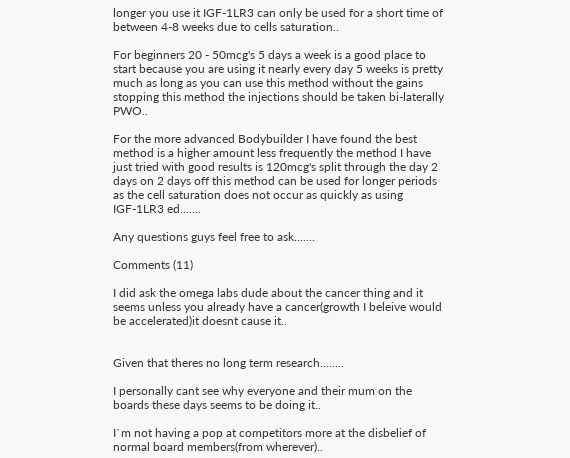longer you use it IGF-1LR3 can only be used for a short time of between 4-8 weeks due to cells saturation..

For beginners 20 - 50mcg's 5 days a week is a good place to start because you are using it nearly every day 5 weeks is pretty much as long as you can use this method without the gains stopping this method the injections should be taken bi-laterally PWO..

For the more advanced Bodybuilder I have found the best method is a higher amount less frequently the method I have just tried with good results is 120mcg's split through the day 2 days on 2 days off this method can be used for longer periods as the cell saturation does not occur as quickly as using IGF-1LR3 ed.......

Any questions guys feel free to ask.......

Comments (11)

I did ask the omega labs dude about the cancer thing and it seems unless you already have a cancer(growth I beleive would be accelerated)it doesnt cause it..


Given that theres no long term research........

I personally cant see why everyone and their mum on the boards these days seems to be doing it..

I`m not having a pop at competitors more at the disbelief of normal board members(from wherever)..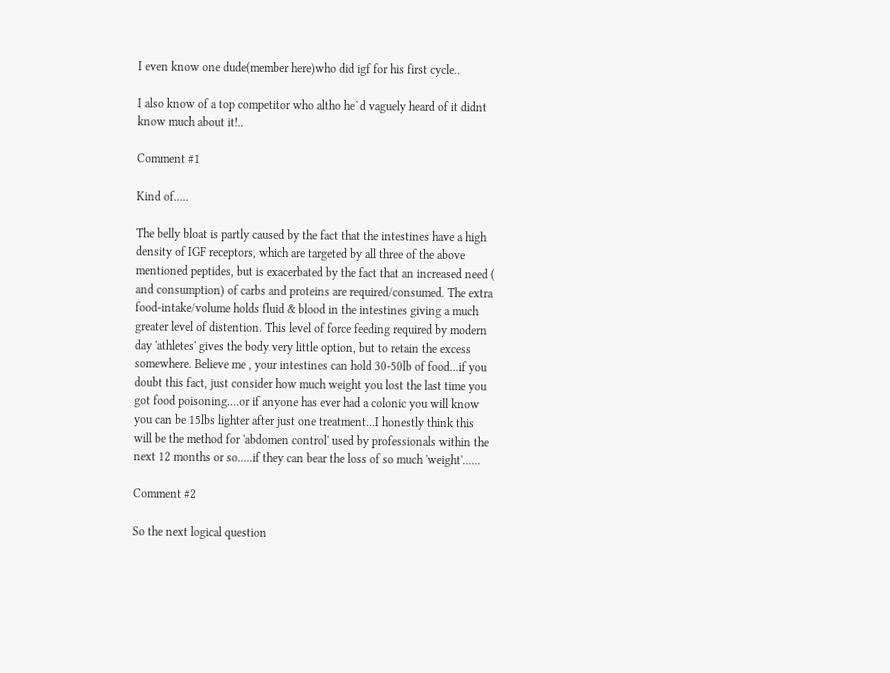I even know one dude(member here)who did igf for his first cycle..

I also know of a top competitor who altho he`d vaguely heard of it didnt know much about it!..

Comment #1

Kind of.....

The belly bloat is partly caused by the fact that the intestines have a high density of IGF receptors, which are targeted by all three of the above mentioned peptides, but is exacerbated by the fact that an increased need ( and consumption) of carbs and proteins are required/consumed. The extra food-intake/volume holds fluid & blood in the intestines giving a much greater level of distention. This level of force feeding required by modern day 'athletes' gives the body very little option, but to retain the excess somewhere. Believe me , your intestines can hold 30-50lb of food...if you doubt this fact, just consider how much weight you lost the last time you got food poisoning....or if anyone has ever had a colonic you will know you can be 15lbs lighter after just one treatment...I honestly think this will be the method for 'abdomen control' used by professionals within the next 12 months or so.....if they can bear the loss of so much 'weight'......

Comment #2

So the next logical question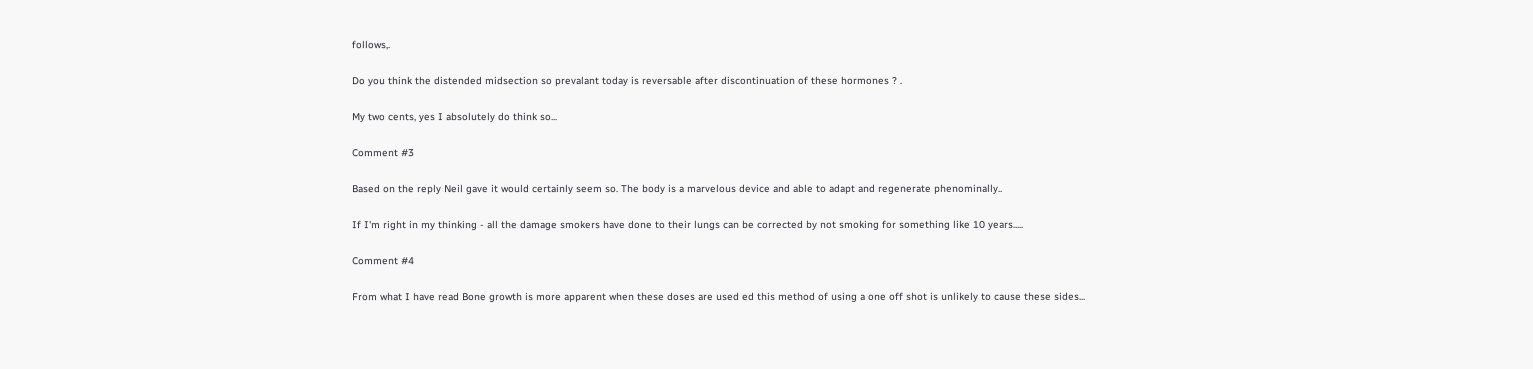follows,.

Do you think the distended midsection so prevalant today is reversable after discontinuation of these hormones ? .

My two cents, yes I absolutely do think so...

Comment #3

Based on the reply Neil gave it would certainly seem so. The body is a marvelous device and able to adapt and regenerate phenominally..

If I'm right in my thinking - all the damage smokers have done to their lungs can be corrected by not smoking for something like 10 years.....

Comment #4

From what I have read Bone growth is more apparent when these doses are used ed this method of using a one off shot is unlikely to cause these sides...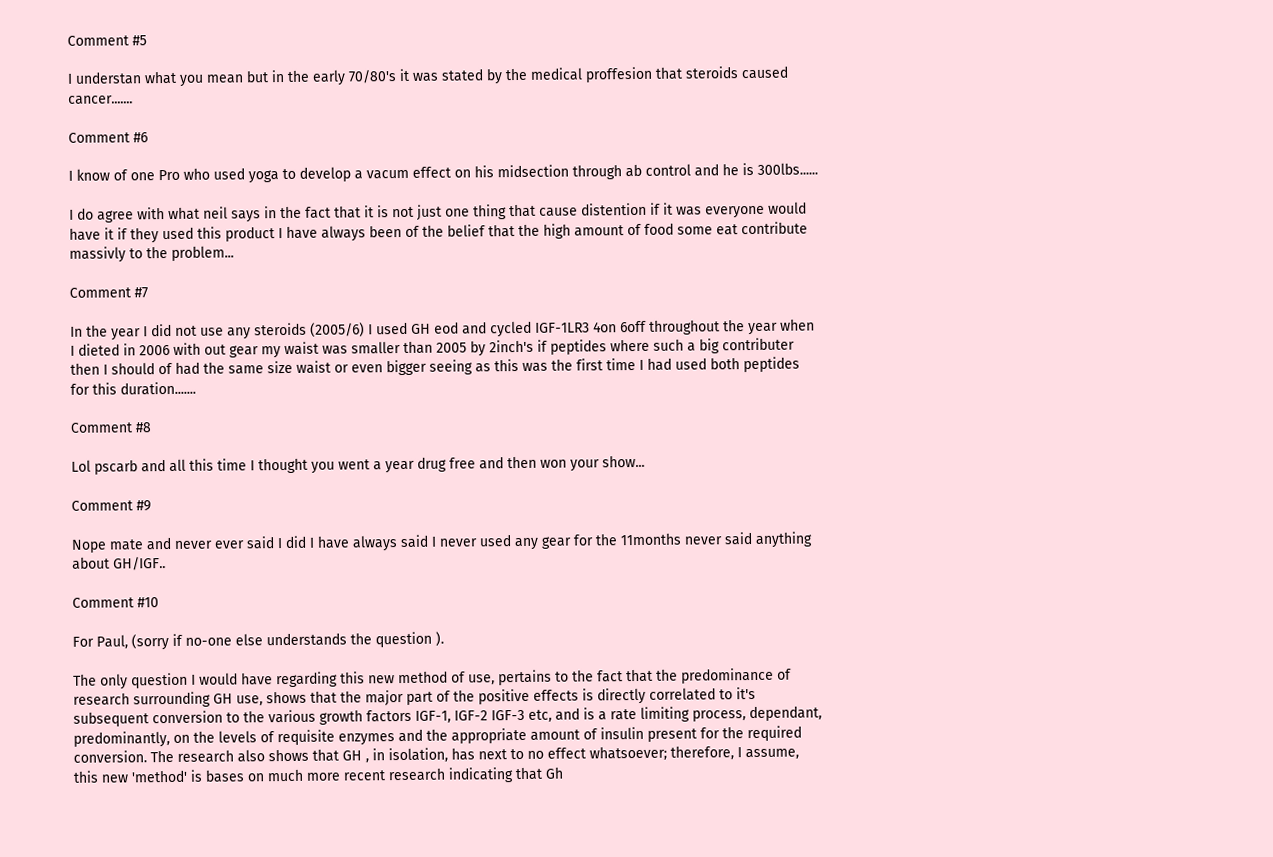Comment #5

I understan what you mean but in the early 70/80's it was stated by the medical proffesion that steroids caused cancer.......

Comment #6

I know of one Pro who used yoga to develop a vacum effect on his midsection through ab control and he is 300lbs......

I do agree with what neil says in the fact that it is not just one thing that cause distention if it was everyone would have it if they used this product I have always been of the belief that the high amount of food some eat contribute massivly to the problem...

Comment #7

In the year I did not use any steroids (2005/6) I used GH eod and cycled IGF-1LR3 4on 6off throughout the year when I dieted in 2006 with out gear my waist was smaller than 2005 by 2inch's if peptides where such a big contributer then I should of had the same size waist or even bigger seeing as this was the first time I had used both peptides for this duration.......

Comment #8

Lol pscarb and all this time I thought you went a year drug free and then won your show...

Comment #9

Nope mate and never ever said I did I have always said I never used any gear for the 11months never said anything about GH/IGF..

Comment #10

For Paul, (sorry if no-one else understands the question ).

The only question I would have regarding this new method of use, pertains to the fact that the predominance of research surrounding GH use, shows that the major part of the positive effects is directly correlated to it's subsequent conversion to the various growth factors IGF-1, IGF-2 IGF-3 etc, and is a rate limiting process, dependant, predominantly, on the levels of requisite enzymes and the appropriate amount of insulin present for the required conversion. The research also shows that GH , in isolation, has next to no effect whatsoever; therefore, I assume, this new 'method' is bases on much more recent research indicating that Gh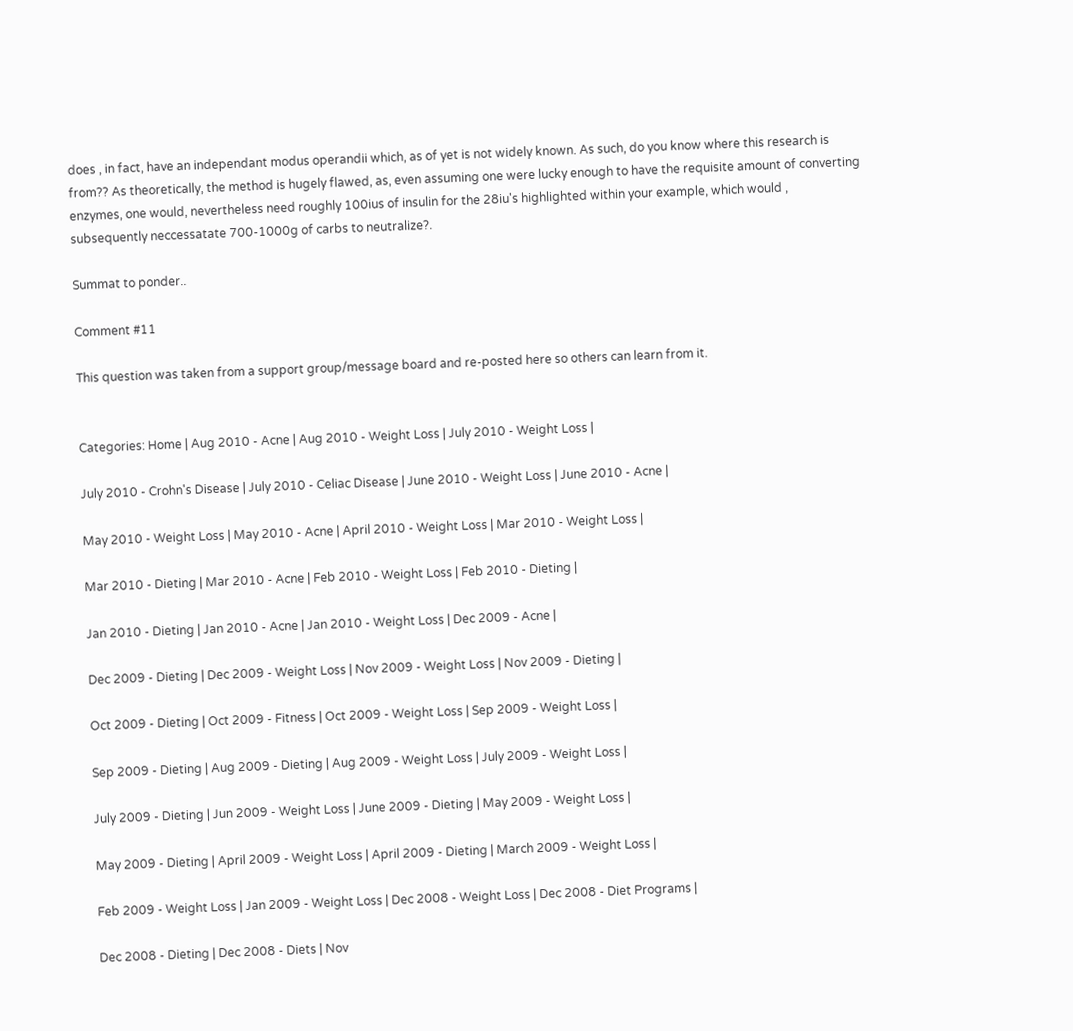does , in fact, have an independant modus operandii which, as of yet is not widely known. As such, do you know where this research is from?? As theoretically, the method is hugely flawed, as, even assuming one were lucky enough to have the requisite amount of converting enzymes, one would, nevertheless need roughly 100ius of insulin for the 28iu's highlighted within your example, which would , subsequently neccessatate 700-1000g of carbs to neutralize?.

Summat to ponder..

Comment #11

This question was taken from a support group/message board and re-posted here so others can learn from it.


Categories: Home | Aug 2010 - Acne | Aug 2010 - Weight Loss | July 2010 - Weight Loss |

July 2010 - Crohn's Disease | July 2010 - Celiac Disease | June 2010 - Weight Loss | June 2010 - Acne |

May 2010 - Weight Loss | May 2010 - Acne | April 2010 - Weight Loss | Mar 2010 - Weight Loss |

Mar 2010 - Dieting | Mar 2010 - Acne | Feb 2010 - Weight Loss | Feb 2010 - Dieting |

Jan 2010 - Dieting | Jan 2010 - Acne | Jan 2010 - Weight Loss | Dec 2009 - Acne |

Dec 2009 - Dieting | Dec 2009 - Weight Loss | Nov 2009 - Weight Loss | Nov 2009 - Dieting |

Oct 2009 - Dieting | Oct 2009 - Fitness | Oct 2009 - Weight Loss | Sep 2009 - Weight Loss |

Sep 2009 - Dieting | Aug 2009 - Dieting | Aug 2009 - Weight Loss | July 2009 - Weight Loss |

July 2009 - Dieting | Jun 2009 - Weight Loss | June 2009 - Dieting | May 2009 - Weight Loss |

May 2009 - Dieting | April 2009 - Weight Loss | April 2009 - Dieting | March 2009 - Weight Loss |

Feb 2009 - Weight Loss | Jan 2009 - Weight Loss | Dec 2008 - Weight Loss | Dec 2008 - Diet Programs |

Dec 2008 - Dieting | Dec 2008 - Diets | Nov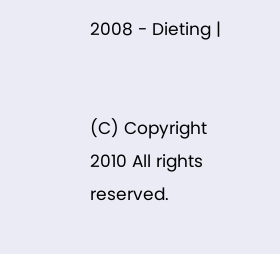2008 - Dieting |


(C) Copyright 2010 All rights reserved.